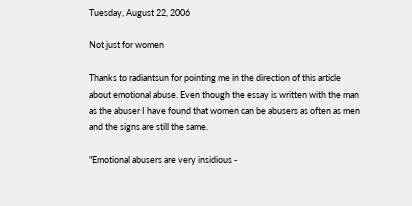Tuesday, August 22, 2006

Not just for women

Thanks to radiantsun for pointing me in the direction of this article about emotional abuse. Even though the essay is written with the man as the abuser I have found that women can be abusers as often as men and the signs are still the same.

"Emotional abusers are very insidious -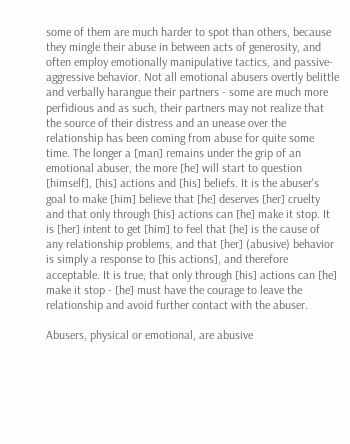some of them are much harder to spot than others, because they mingle their abuse in between acts of generosity, and often employ emotionally manipulative tactics, and passive-aggressive behavior. Not all emotional abusers overtly belittle and verbally harangue their partners - some are much more perfidious and as such, their partners may not realize that the source of their distress and an unease over the relationship has been coming from abuse for quite some time. The longer a [man] remains under the grip of an emotional abuser, the more [he] will start to question [himself], [his] actions and [his] beliefs. It is the abuser's goal to make [him] believe that [he] deserves [her] cruelty and that only through [his] actions can [he] make it stop. It is [her] intent to get [him] to feel that [he] is the cause of any relationship problems, and that [her] (abusive) behavior is simply a response to [his actions], and therefore acceptable. It is true, that only through [his] actions can [he] make it stop - [he] must have the courage to leave the relationship and avoid further contact with the abuser.

Abusers, physical or emotional, are abusive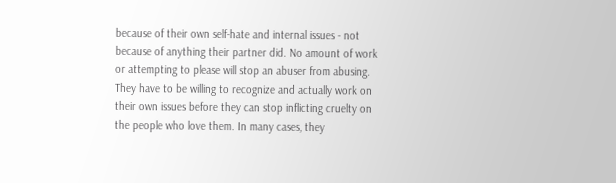because of their own self-hate and internal issues - not because of anything their partner did. No amount of work or attempting to please will stop an abuser from abusing. They have to be willing to recognize and actually work on their own issues before they can stop inflicting cruelty on the people who love them. In many cases, they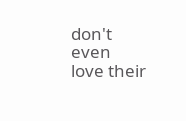don't even love their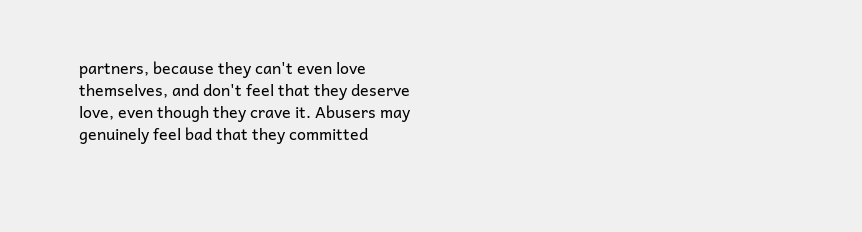partners, because they can't even love themselves, and don't feel that they deserve love, even though they crave it. Abusers may genuinely feel bad that they committed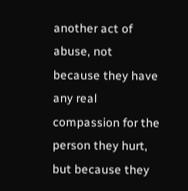another act of abuse, not because they have any real compassion for the person they hurt, but because they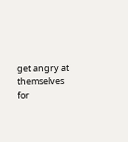get angry at themselves for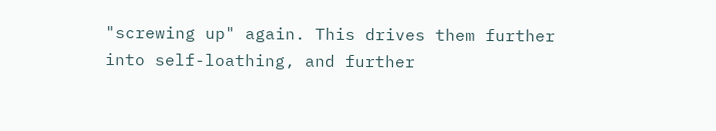"screwing up" again. This drives them further into self-loathing, and further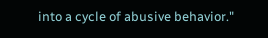into a cycle of abusive behavior."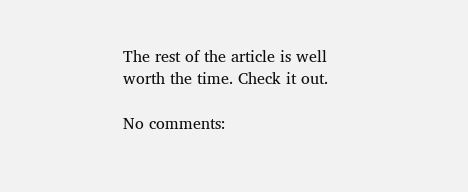The rest of the article is well worth the time. Check it out.

No comments: